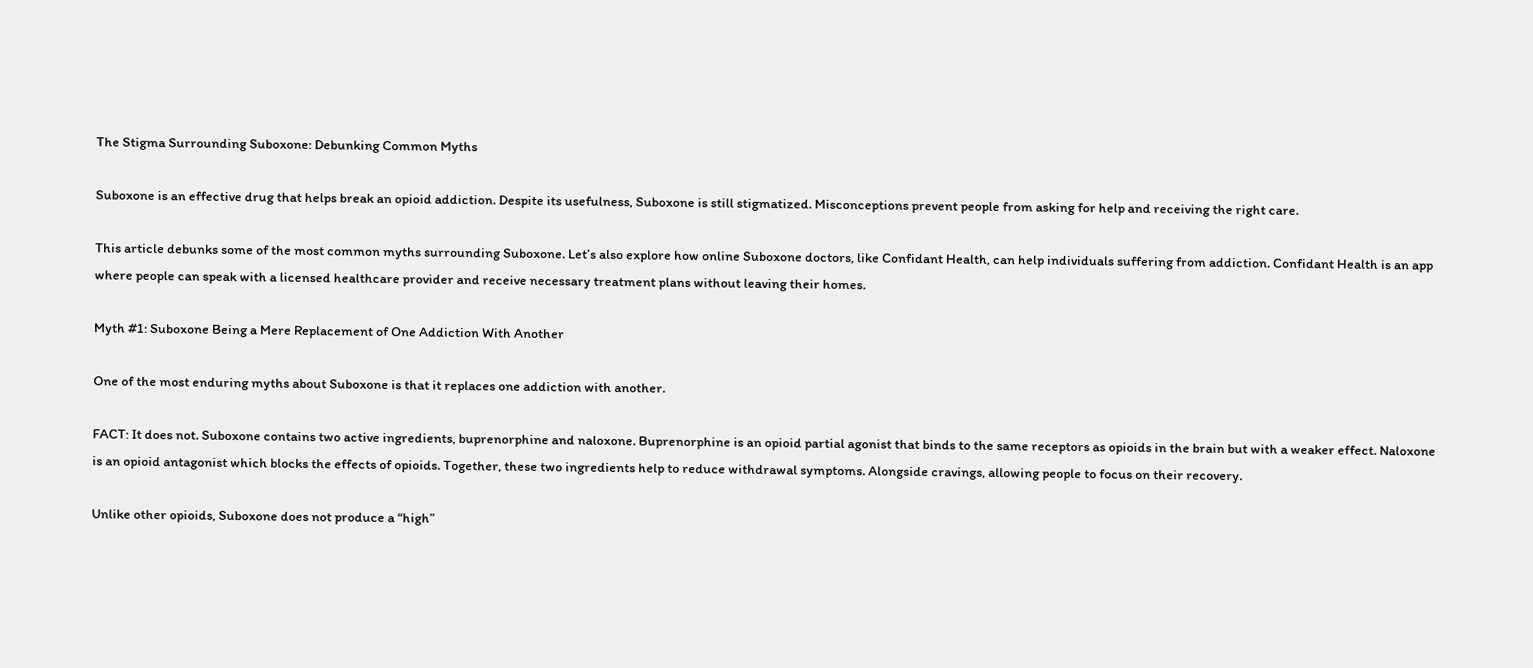The Stigma Surrounding Suboxone: Debunking Common Myths

Suboxone is an effective drug that helps break an opioid addiction. Despite its usefulness, Suboxone is still stigmatized. Misconceptions prevent people from asking for help and receiving the right care.

This article debunks some of the most common myths surrounding Suboxone. Let’s also explore how online Suboxone doctors, like Confidant Health, can help individuals suffering from addiction. Confidant Health is an app where people can speak with a licensed healthcare provider and receive necessary treatment plans without leaving their homes.

Myth #1: Suboxone Being a Mere Replacement of One Addiction With Another

One of the most enduring myths about Suboxone is that it replaces one addiction with another.

FACT: It does not. Suboxone contains two active ingredients, buprenorphine and naloxone. Buprenorphine is an opioid partial agonist that binds to the same receptors as opioids in the brain but with a weaker effect. Naloxone is an opioid antagonist which blocks the effects of opioids. Together, these two ingredients help to reduce withdrawal symptoms. Alongside cravings, allowing people to focus on their recovery.

Unlike other opioids, Suboxone does not produce a “high”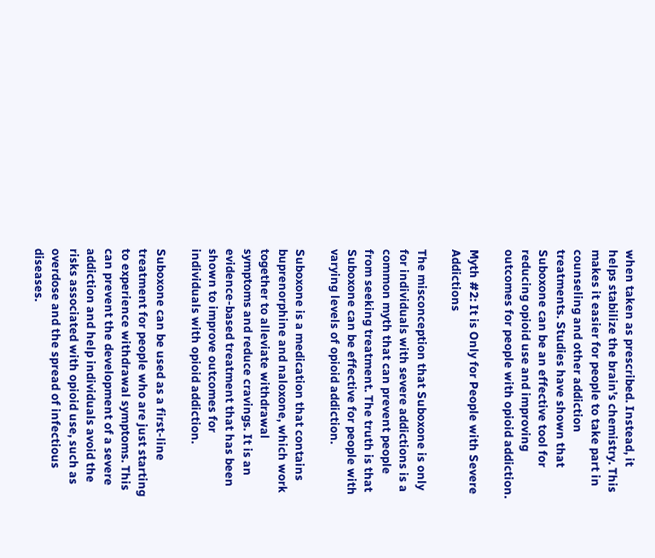when taken as prescribed. Instead, it helps stabilize the brain’s chemistry. This makes it easier for people to take part in counseling and other addiction treatments. Studies have shown that Suboxone can be an effective tool for reducing opioid use and improving outcomes for people with opioid addiction.

Myth #2: It is Only for People with Severe Addictions

The misconception that Suboxone is only for individuals with severe addictions is a common myth that can prevent people from seeking treatment. The truth is that Suboxone can be effective for people with varying levels of opioid addiction.

Suboxone is a medication that contains buprenorphine and naloxone, which work together to alleviate withdrawal symptoms and reduce cravings. It is an evidence-based treatment that has been shown to improve outcomes for individuals with opioid addiction.

Suboxone can be used as a first-line treatment for people who are just starting to experience withdrawal symptoms. This can prevent the development of a severe addiction and help individuals avoid the risks associated with opioid use, such as overdose and the spread of infectious diseases.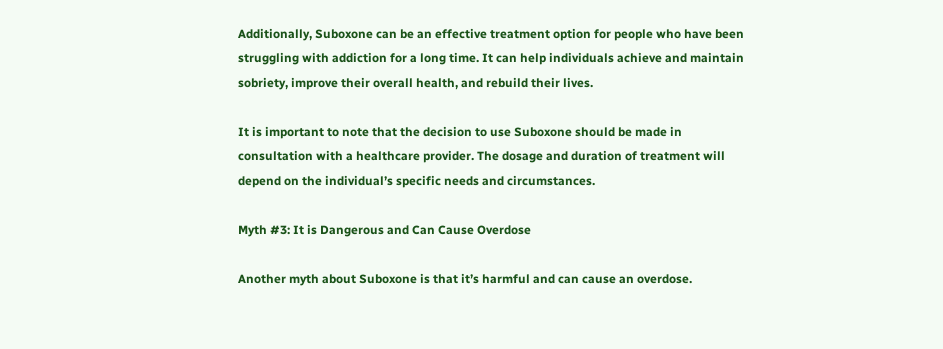Additionally, Suboxone can be an effective treatment option for people who have been struggling with addiction for a long time. It can help individuals achieve and maintain sobriety, improve their overall health, and rebuild their lives.

It is important to note that the decision to use Suboxone should be made in consultation with a healthcare provider. The dosage and duration of treatment will depend on the individual’s specific needs and circumstances.

Myth #3: It is Dangerous and Can Cause Overdose

Another myth about Suboxone is that it’s harmful and can cause an overdose.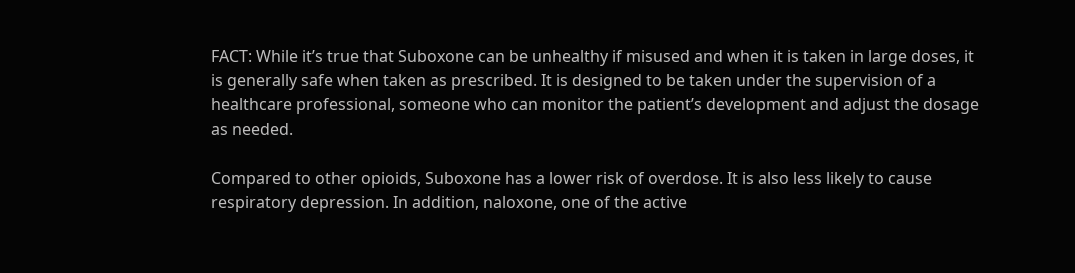FACT: While it’s true that Suboxone can be unhealthy if misused and when it is taken in large doses, it is generally safe when taken as prescribed. It is designed to be taken under the supervision of a healthcare professional, someone who can monitor the patient’s development and adjust the dosage as needed.

Compared to other opioids, Suboxone has a lower risk of overdose. It is also less likely to cause respiratory depression. In addition, naloxone, one of the active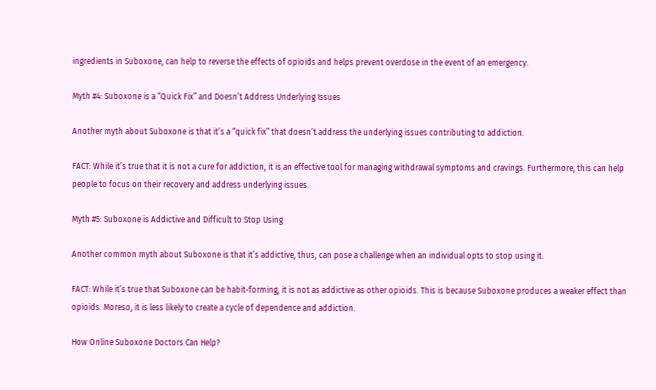ingredients in Suboxone, can help to reverse the effects of opioids and helps prevent overdose in the event of an emergency.

Myth #4: Suboxone is a “Quick Fix” and Doesn’t Address Underlying Issues

Another myth about Suboxone is that it’s a “quick fix” that doesn’t address the underlying issues contributing to addiction.

FACT: While it’s true that it is not a cure for addiction, it is an effective tool for managing withdrawal symptoms and cravings. Furthermore, this can help people to focus on their recovery and address underlying issues.

Myth #5: Suboxone is Addictive and Difficult to Stop Using

Another common myth about Suboxone is that it’s addictive, thus, can pose a challenge when an individual opts to stop using it.

FACT: While it’s true that Suboxone can be habit-forming, it is not as addictive as other opioids. This is because Suboxone produces a weaker effect than opioids. Moreso, it is less likely to create a cycle of dependence and addiction.

How Online Suboxone Doctors Can Help?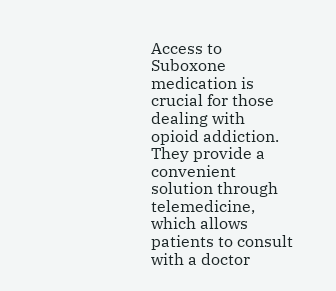Access to Suboxone medication is crucial for those dealing with opioid addiction. They provide a convenient solution through telemedicine, which allows patients to consult with a doctor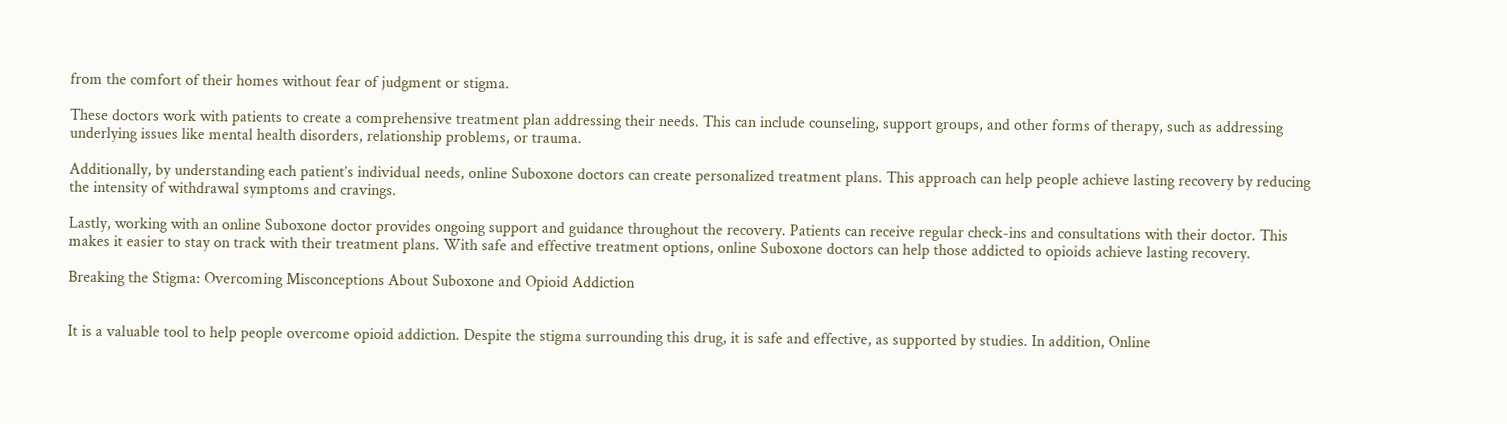from the comfort of their homes without fear of judgment or stigma.

These doctors work with patients to create a comprehensive treatment plan addressing their needs. This can include counseling, support groups, and other forms of therapy, such as addressing underlying issues like mental health disorders, relationship problems, or trauma.

Additionally, by understanding each patient’s individual needs, online Suboxone doctors can create personalized treatment plans. This approach can help people achieve lasting recovery by reducing the intensity of withdrawal symptoms and cravings.

Lastly, working with an online Suboxone doctor provides ongoing support and guidance throughout the recovery. Patients can receive regular check-ins and consultations with their doctor. This makes it easier to stay on track with their treatment plans. With safe and effective treatment options, online Suboxone doctors can help those addicted to opioids achieve lasting recovery.

Breaking the Stigma: Overcoming Misconceptions About Suboxone and Opioid Addiction


It is a valuable tool to help people overcome opioid addiction. Despite the stigma surrounding this drug, it is safe and effective, as supported by studies. In addition, Online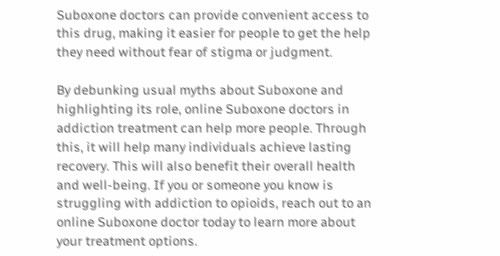Suboxone doctors can provide convenient access to this drug, making it easier for people to get the help they need without fear of stigma or judgment.

By debunking usual myths about Suboxone and highlighting its role, online Suboxone doctors in addiction treatment can help more people. Through this, it will help many individuals achieve lasting recovery. This will also benefit their overall health and well-being. If you or someone you know is struggling with addiction to opioids, reach out to an online Suboxone doctor today to learn more about your treatment options.